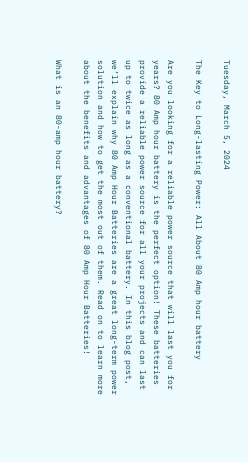Tuesday, March 5, 2024

The Key to Long-lasting Power: All About 80 Amp hour battery

Are you looking for a reliable power source that will last you for years? 80 Amp hour battery is the perfect option! These batteries provide a reliable power source for all your projects and can last up to twice as long as a conventional battery. In this blog post, we’ll explain why 80 Amp Hour Batteries are a great long-term power solution and how to get the most out of them. Read on to learn more about the benefits and advantages of 80 Amp Hour Batteries!

What is an 80-amp hour battery?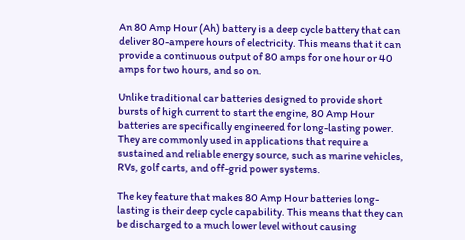An 80 Amp Hour (Ah) battery is a deep cycle battery that can deliver 80-ampere hours of electricity. This means that it can provide a continuous output of 80 amps for one hour or 40 amps for two hours, and so on.

Unlike traditional car batteries designed to provide short bursts of high current to start the engine, 80 Amp Hour batteries are specifically engineered for long-lasting power. They are commonly used in applications that require a sustained and reliable energy source, such as marine vehicles, RVs, golf carts, and off-grid power systems.

The key feature that makes 80 Amp Hour batteries long-lasting is their deep cycle capability. This means that they can be discharged to a much lower level without causing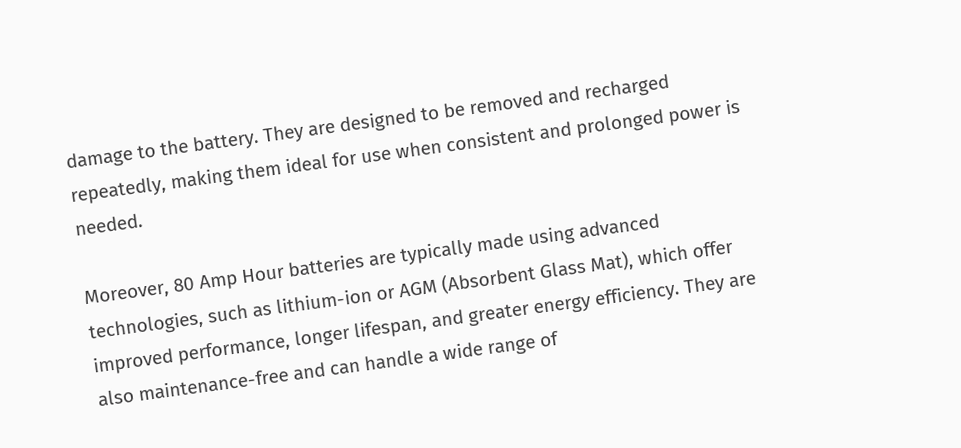damage to the battery. They are designed to be removed and recharged repeatedly, making them ideal for use when consistent and prolonged power is needed.

Moreover, 80 Amp Hour batteries are typically made using advanced technologies, such as lithium-ion or AGM (Absorbent Glass Mat), which offer improved performance, longer lifespan, and greater energy efficiency. They are also maintenance-free and can handle a wide range of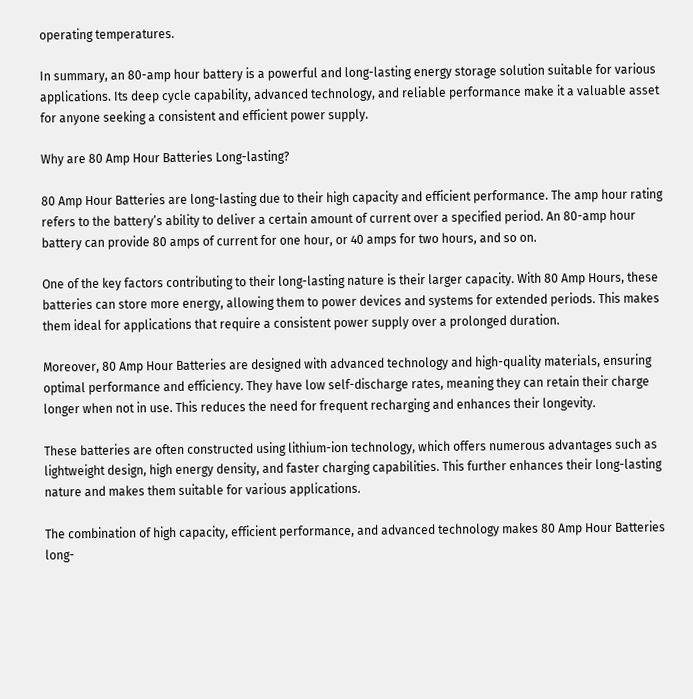operating temperatures.

In summary, an 80-amp hour battery is a powerful and long-lasting energy storage solution suitable for various applications. Its deep cycle capability, advanced technology, and reliable performance make it a valuable asset for anyone seeking a consistent and efficient power supply.

Why are 80 Amp Hour Batteries Long-lasting?

80 Amp Hour Batteries are long-lasting due to their high capacity and efficient performance. The amp hour rating refers to the battery’s ability to deliver a certain amount of current over a specified period. An 80-amp hour battery can provide 80 amps of current for one hour, or 40 amps for two hours, and so on.

One of the key factors contributing to their long-lasting nature is their larger capacity. With 80 Amp Hours, these batteries can store more energy, allowing them to power devices and systems for extended periods. This makes them ideal for applications that require a consistent power supply over a prolonged duration.

Moreover, 80 Amp Hour Batteries are designed with advanced technology and high-quality materials, ensuring optimal performance and efficiency. They have low self-discharge rates, meaning they can retain their charge longer when not in use. This reduces the need for frequent recharging and enhances their longevity.

These batteries are often constructed using lithium-ion technology, which offers numerous advantages such as lightweight design, high energy density, and faster charging capabilities. This further enhances their long-lasting nature and makes them suitable for various applications.

The combination of high capacity, efficient performance, and advanced technology makes 80 Amp Hour Batteries long-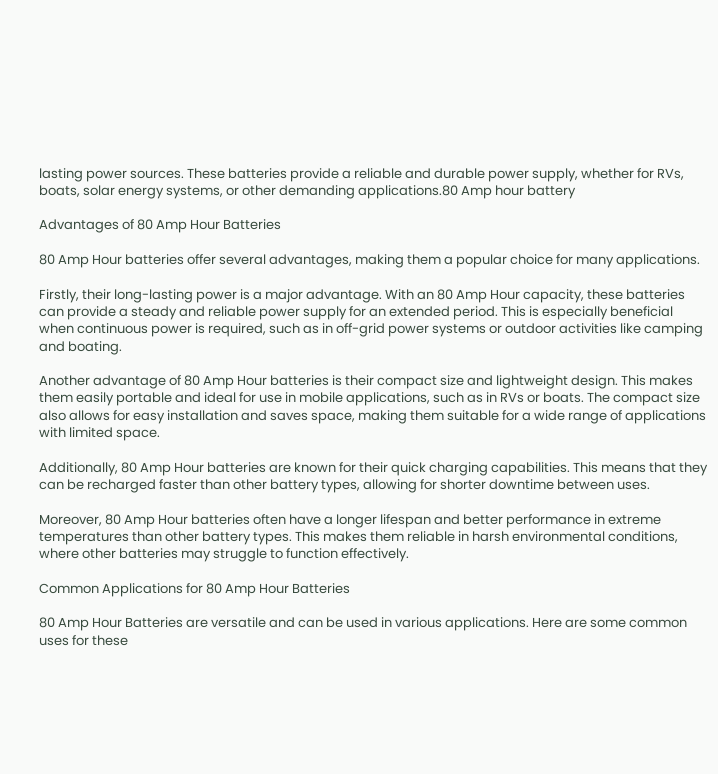lasting power sources. These batteries provide a reliable and durable power supply, whether for RVs, boats, solar energy systems, or other demanding applications.80 Amp hour battery

Advantages of 80 Amp Hour Batteries

80 Amp Hour batteries offer several advantages, making them a popular choice for many applications.

Firstly, their long-lasting power is a major advantage. With an 80 Amp Hour capacity, these batteries can provide a steady and reliable power supply for an extended period. This is especially beneficial when continuous power is required, such as in off-grid power systems or outdoor activities like camping and boating.

Another advantage of 80 Amp Hour batteries is their compact size and lightweight design. This makes them easily portable and ideal for use in mobile applications, such as in RVs or boats. The compact size also allows for easy installation and saves space, making them suitable for a wide range of applications with limited space.

Additionally, 80 Amp Hour batteries are known for their quick charging capabilities. This means that they can be recharged faster than other battery types, allowing for shorter downtime between uses.

Moreover, 80 Amp Hour batteries often have a longer lifespan and better performance in extreme temperatures than other battery types. This makes them reliable in harsh environmental conditions, where other batteries may struggle to function effectively.

Common Applications for 80 Amp Hour Batteries

80 Amp Hour Batteries are versatile and can be used in various applications. Here are some common uses for these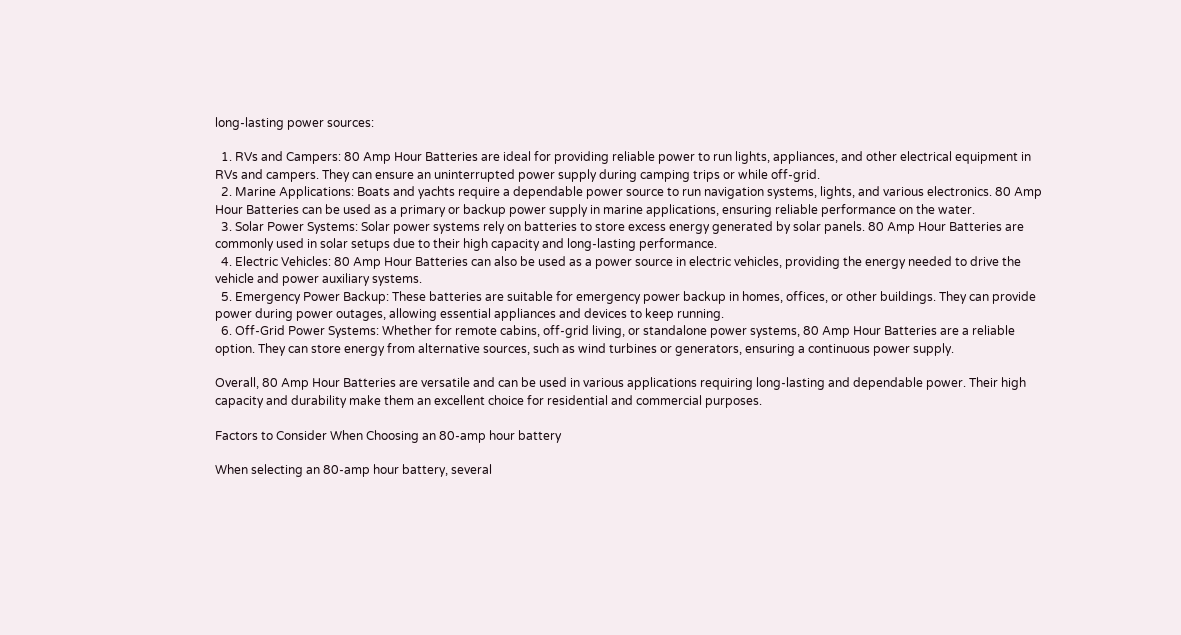long-lasting power sources:

  1. RVs and Campers: 80 Amp Hour Batteries are ideal for providing reliable power to run lights, appliances, and other electrical equipment in RVs and campers. They can ensure an uninterrupted power supply during camping trips or while off-grid.
  2. Marine Applications: Boats and yachts require a dependable power source to run navigation systems, lights, and various electronics. 80 Amp Hour Batteries can be used as a primary or backup power supply in marine applications, ensuring reliable performance on the water.
  3. Solar Power Systems: Solar power systems rely on batteries to store excess energy generated by solar panels. 80 Amp Hour Batteries are commonly used in solar setups due to their high capacity and long-lasting performance.
  4. Electric Vehicles: 80 Amp Hour Batteries can also be used as a power source in electric vehicles, providing the energy needed to drive the vehicle and power auxiliary systems.
  5. Emergency Power Backup: These batteries are suitable for emergency power backup in homes, offices, or other buildings. They can provide power during power outages, allowing essential appliances and devices to keep running.
  6. Off-Grid Power Systems: Whether for remote cabins, off-grid living, or standalone power systems, 80 Amp Hour Batteries are a reliable option. They can store energy from alternative sources, such as wind turbines or generators, ensuring a continuous power supply.

Overall, 80 Amp Hour Batteries are versatile and can be used in various applications requiring long-lasting and dependable power. Their high capacity and durability make them an excellent choice for residential and commercial purposes.

Factors to Consider When Choosing an 80-amp hour battery

When selecting an 80-amp hour battery, several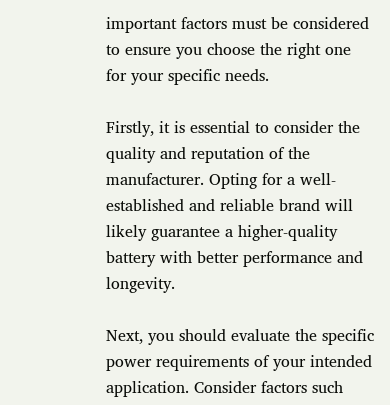important factors must be considered to ensure you choose the right one for your specific needs.

Firstly, it is essential to consider the quality and reputation of the manufacturer. Opting for a well-established and reliable brand will likely guarantee a higher-quality battery with better performance and longevity.

Next, you should evaluate the specific power requirements of your intended application. Consider factors such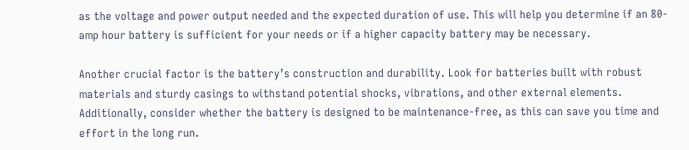as the voltage and power output needed and the expected duration of use. This will help you determine if an 80-amp hour battery is sufficient for your needs or if a higher capacity battery may be necessary.

Another crucial factor is the battery’s construction and durability. Look for batteries built with robust materials and sturdy casings to withstand potential shocks, vibrations, and other external elements. Additionally, consider whether the battery is designed to be maintenance-free, as this can save you time and effort in the long run.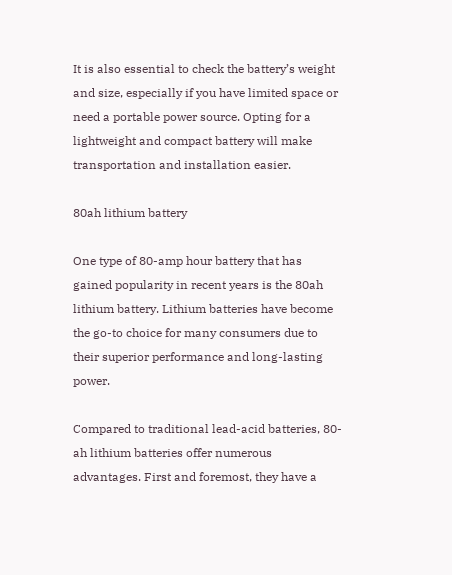It is also essential to check the battery’s weight and size, especially if you have limited space or need a portable power source. Opting for a lightweight and compact battery will make transportation and installation easier.

80ah lithium battery

One type of 80-amp hour battery that has gained popularity in recent years is the 80ah lithium battery. Lithium batteries have become the go-to choice for many consumers due to their superior performance and long-lasting power.

Compared to traditional lead-acid batteries, 80-ah lithium batteries offer numerous advantages. First and foremost, they have a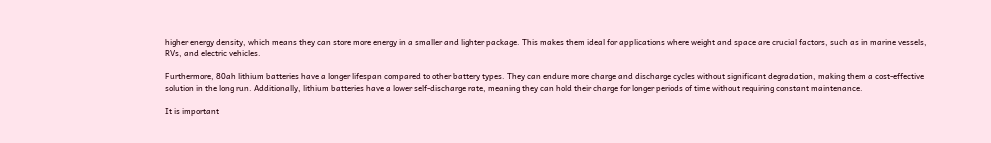higher energy density, which means they can store more energy in a smaller and lighter package. This makes them ideal for applications where weight and space are crucial factors, such as in marine vessels, RVs, and electric vehicles.

Furthermore, 80ah lithium batteries have a longer lifespan compared to other battery types. They can endure more charge and discharge cycles without significant degradation, making them a cost-effective solution in the long run. Additionally, lithium batteries have a lower self-discharge rate, meaning they can hold their charge for longer periods of time without requiring constant maintenance.

It is important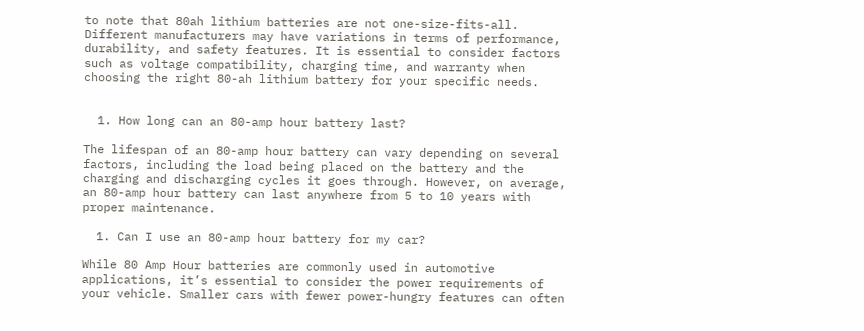to note that 80ah lithium batteries are not one-size-fits-all. Different manufacturers may have variations in terms of performance, durability, and safety features. It is essential to consider factors such as voltage compatibility, charging time, and warranty when choosing the right 80-ah lithium battery for your specific needs.


  1. How long can an 80-amp hour battery last?

The lifespan of an 80-amp hour battery can vary depending on several factors, including the load being placed on the battery and the charging and discharging cycles it goes through. However, on average, an 80-amp hour battery can last anywhere from 5 to 10 years with proper maintenance.

  1. Can I use an 80-amp hour battery for my car?

While 80 Amp Hour batteries are commonly used in automotive applications, it’s essential to consider the power requirements of your vehicle. Smaller cars with fewer power-hungry features can often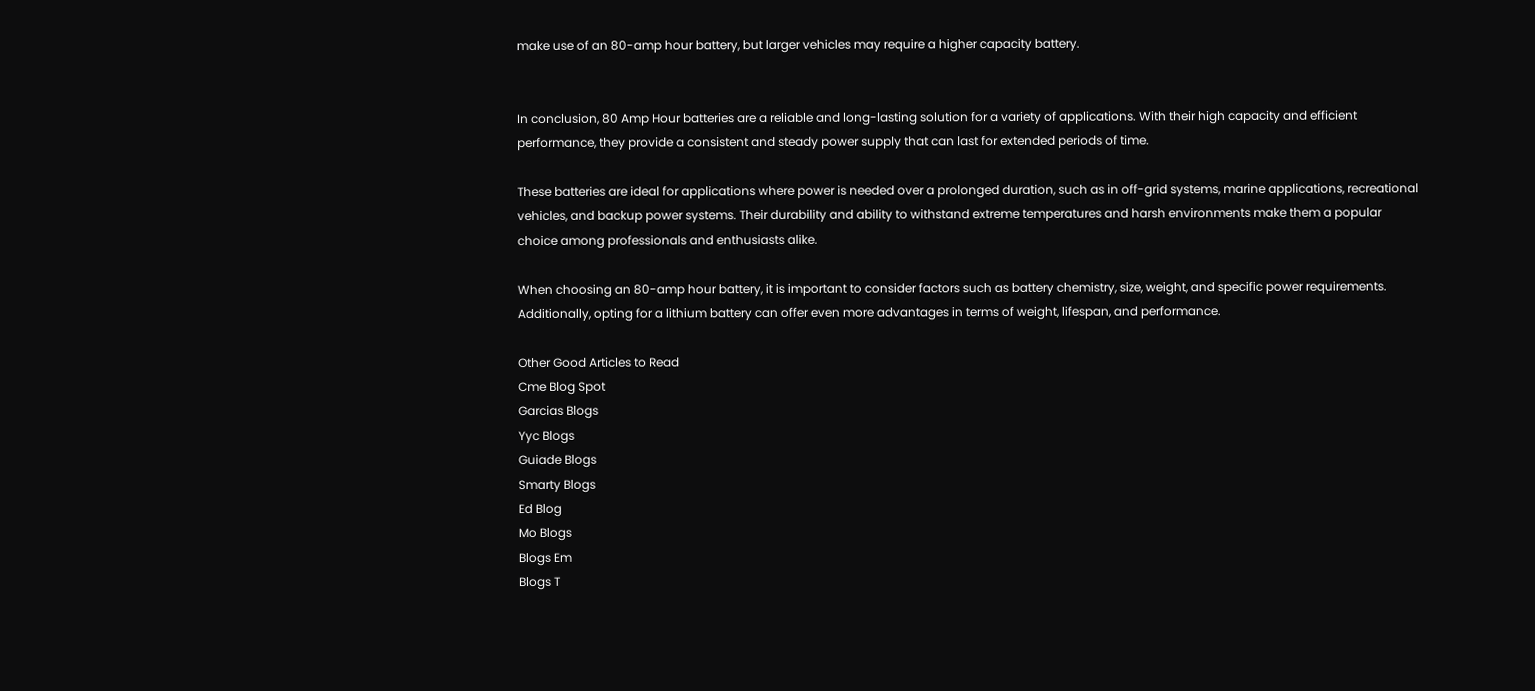make use of an 80-amp hour battery, but larger vehicles may require a higher capacity battery.


In conclusion, 80 Amp Hour batteries are a reliable and long-lasting solution for a variety of applications. With their high capacity and efficient performance, they provide a consistent and steady power supply that can last for extended periods of time.

These batteries are ideal for applications where power is needed over a prolonged duration, such as in off-grid systems, marine applications, recreational vehicles, and backup power systems. Their durability and ability to withstand extreme temperatures and harsh environments make them a popular choice among professionals and enthusiasts alike.

When choosing an 80-amp hour battery, it is important to consider factors such as battery chemistry, size, weight, and specific power requirements. Additionally, opting for a lithium battery can offer even more advantages in terms of weight, lifespan, and performance.

Other Good Articles to Read
Cme Blog Spot
Garcias Blogs
Yyc Blogs
Guiade Blogs
Smarty Blogs
Ed Blog
Mo Blogs
Blogs Em
Blogs T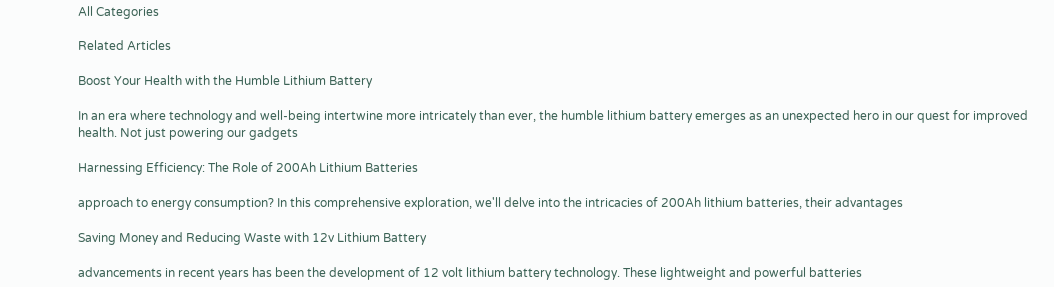All Categories

Related Articles

Boost Your Health with the Humble Lithium Battery

In an era where technology and well-being intertwine more intricately than ever, the humble lithium battery emerges as an unexpected hero in our quest for improved health. Not just powering our gadgets

Harnessing Efficiency: The Role of 200Ah Lithium Batteries

approach to energy consumption? In this comprehensive exploration, we'll delve into the intricacies of 200Ah lithium batteries, their advantages

Saving Money and Reducing Waste with 12v Lithium Battery

advancements in recent years has been the development of 12 volt lithium battery technology. These lightweight and powerful batteries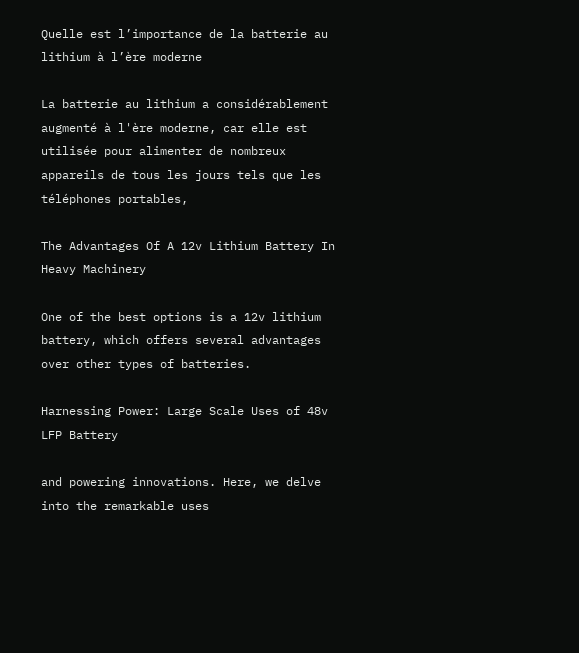Quelle est l’importance de la batterie au lithium à l’ère moderne

La batterie au lithium a considérablement augmenté à l'ère moderne, car elle est utilisée pour alimenter de nombreux appareils de tous les jours tels que les téléphones portables,

The Advantages Of A 12v Lithium Battery In Heavy Machinery

One of the best options is a 12v lithium battery, which offers several advantages over other types of batteries.

Harnessing Power: Large Scale Uses of 48v LFP Battery

and powering innovations. Here, we delve into the remarkable uses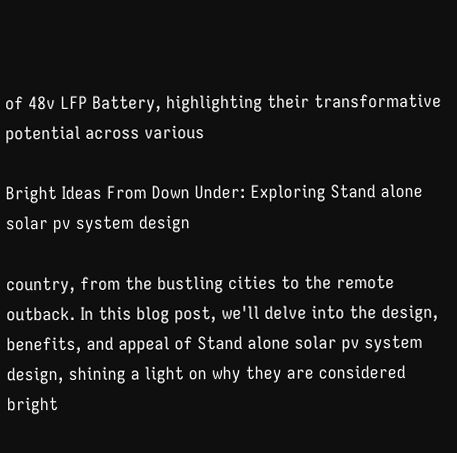of 48v LFP Battery, highlighting their transformative potential across various

Bright Ideas From Down Under: Exploring Stand alone solar pv system design

country, from the bustling cities to the remote outback. In this blog post, we'll delve into the design, benefits, and appeal of Stand alone solar pv system design, shining a light on why they are considered bright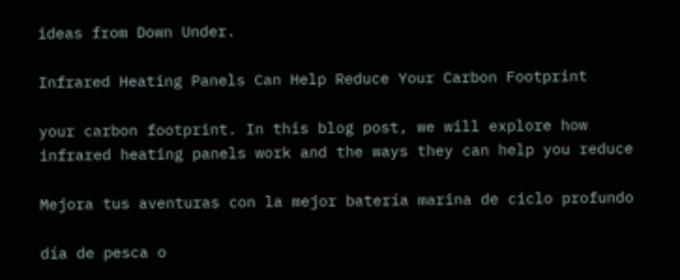ideas from Down Under.

Infrared Heating Panels Can Help Reduce Your Carbon Footprint

your carbon footprint. In this blog post, we will explore how infrared heating panels work and the ways they can help you reduce

Mejora tus aventuras con la mejor batería marina de ciclo profundo

día de pesca o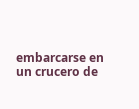embarcarse en un crucero de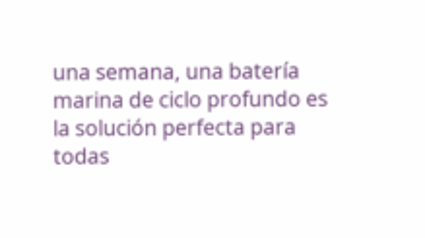una semana, una batería marina de ciclo profundo es la solución perfecta para todas